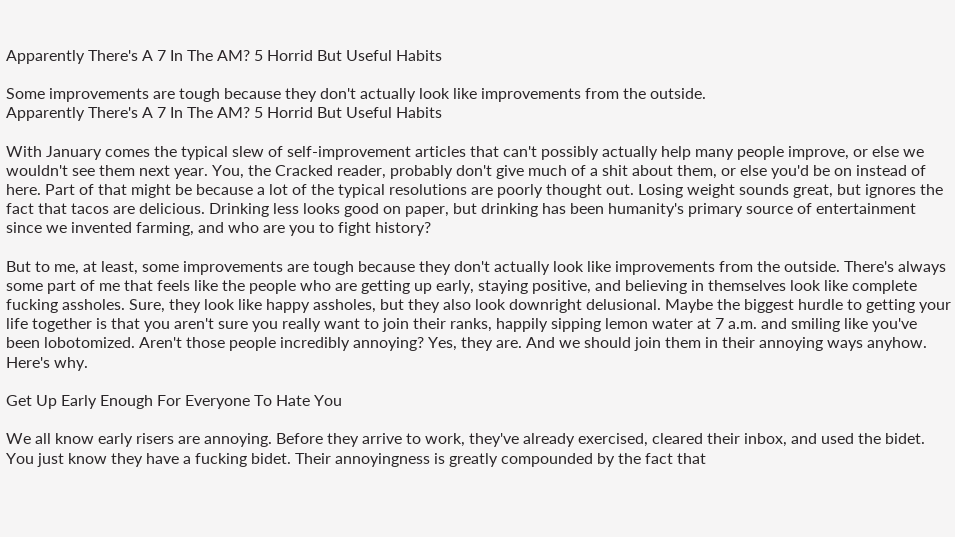Apparently There's A 7 In The AM? 5 Horrid But Useful Habits

Some improvements are tough because they don't actually look like improvements from the outside.
Apparently There's A 7 In The AM? 5 Horrid But Useful Habits

With January comes the typical slew of self-improvement articles that can't possibly actually help many people improve, or else we wouldn't see them next year. You, the Cracked reader, probably don't give much of a shit about them, or else you'd be on instead of here. Part of that might be because a lot of the typical resolutions are poorly thought out. Losing weight sounds great, but ignores the fact that tacos are delicious. Drinking less looks good on paper, but drinking has been humanity's primary source of entertainment since we invented farming, and who are you to fight history?

But to me, at least, some improvements are tough because they don't actually look like improvements from the outside. There's always some part of me that feels like the people who are getting up early, staying positive, and believing in themselves look like complete fucking assholes. Sure, they look like happy assholes, but they also look downright delusional. Maybe the biggest hurdle to getting your life together is that you aren't sure you really want to join their ranks, happily sipping lemon water at 7 a.m. and smiling like you've been lobotomized. Aren't those people incredibly annoying? Yes, they are. And we should join them in their annoying ways anyhow. Here's why.

Get Up Early Enough For Everyone To Hate You

We all know early risers are annoying. Before they arrive to work, they've already exercised, cleared their inbox, and used the bidet. You just know they have a fucking bidet. Their annoyingness is greatly compounded by the fact that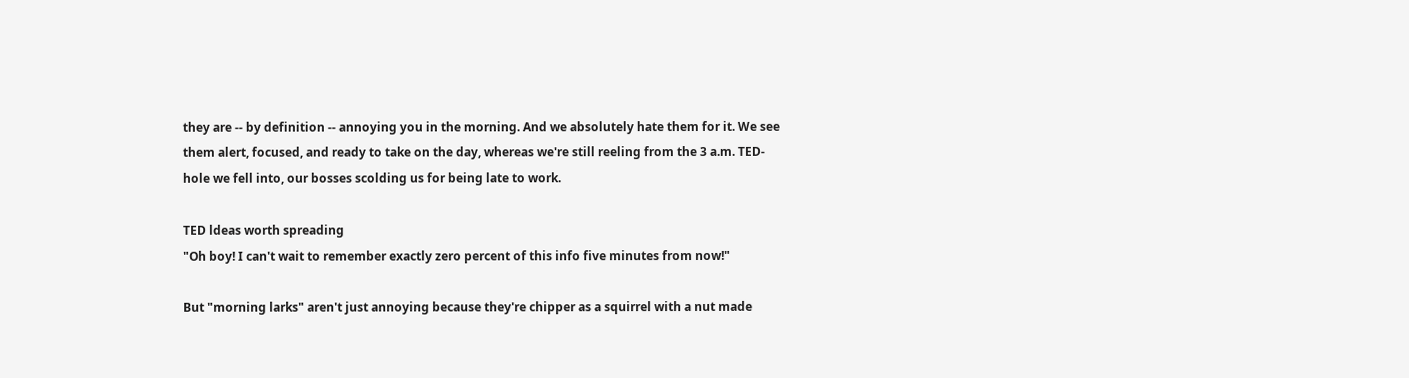they are -- by definition -- annoying you in the morning. And we absolutely hate them for it. We see them alert, focused, and ready to take on the day, whereas we're still reeling from the 3 a.m. TED-hole we fell into, our bosses scolding us for being late to work.

TED ldeas worth spreading
"Oh boy! I can't wait to remember exactly zero percent of this info five minutes from now!"

But "morning larks" aren't just annoying because they're chipper as a squirrel with a nut made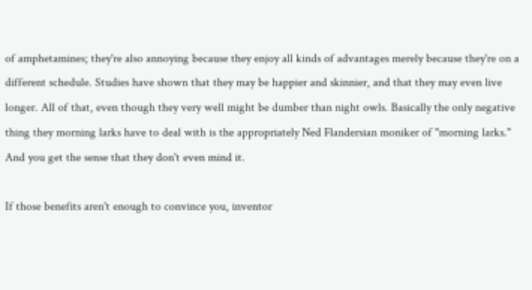of amphetamines; they're also annoying because they enjoy all kinds of advantages merely because they're on a different schedule. Studies have shown that they may be happier and skinnier, and that they may even live longer. All of that, even though they very well might be dumber than night owls. Basically the only negative thing they morning larks have to deal with is the appropriately Ned Flandersian moniker of "morning larks." And you get the sense that they don't even mind it.

If those benefits aren't enough to convince you, inventor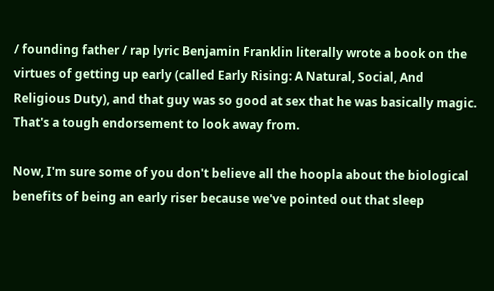/ founding father / rap lyric Benjamin Franklin literally wrote a book on the virtues of getting up early (called Early Rising: A Natural, Social, And Religious Duty), and that guy was so good at sex that he was basically magic. That's a tough endorsement to look away from.

Now, I'm sure some of you don't believe all the hoopla about the biological benefits of being an early riser because we've pointed out that sleep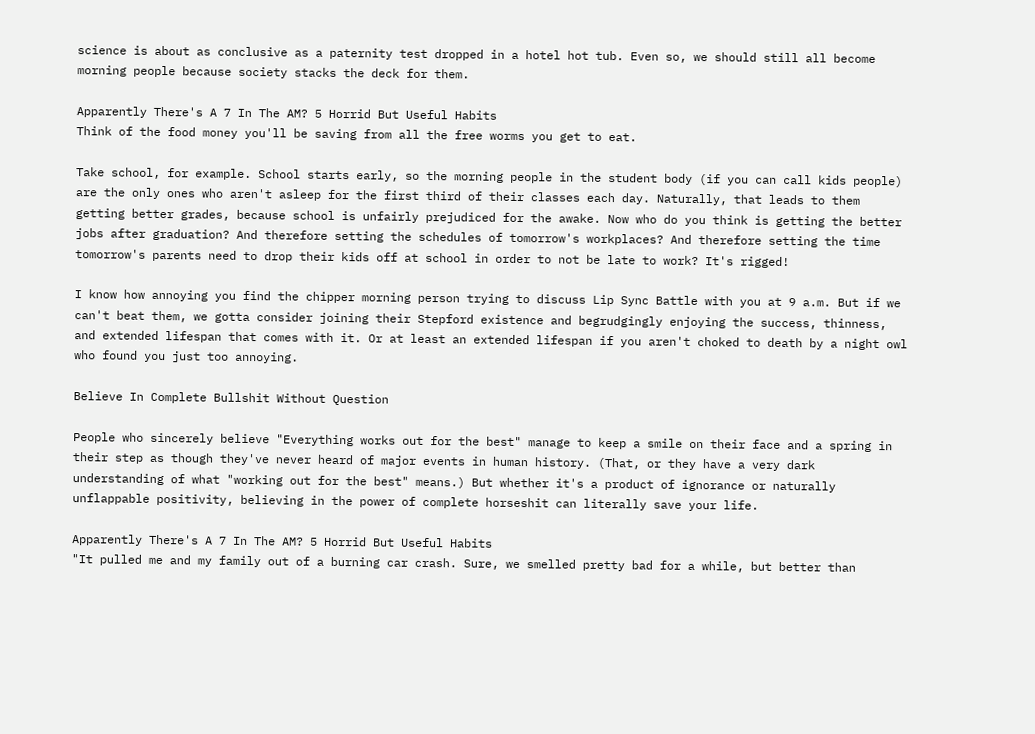science is about as conclusive as a paternity test dropped in a hotel hot tub. Even so, we should still all become morning people because society stacks the deck for them.

Apparently There's A 7 In The AM? 5 Horrid But Useful Habits
Think of the food money you'll be saving from all the free worms you get to eat.

Take school, for example. School starts early, so the morning people in the student body (if you can call kids people) are the only ones who aren't asleep for the first third of their classes each day. Naturally, that leads to them getting better grades, because school is unfairly prejudiced for the awake. Now who do you think is getting the better jobs after graduation? And therefore setting the schedules of tomorrow's workplaces? And therefore setting the time tomorrow's parents need to drop their kids off at school in order to not be late to work? It's rigged!

I know how annoying you find the chipper morning person trying to discuss Lip Sync Battle with you at 9 a.m. But if we can't beat them, we gotta consider joining their Stepford existence and begrudgingly enjoying the success, thinness, and extended lifespan that comes with it. Or at least an extended lifespan if you aren't choked to death by a night owl who found you just too annoying.

Believe In Complete Bullshit Without Question

People who sincerely believe "Everything works out for the best" manage to keep a smile on their face and a spring in their step as though they've never heard of major events in human history. (That, or they have a very dark understanding of what "working out for the best" means.) But whether it's a product of ignorance or naturally unflappable positivity, believing in the power of complete horseshit can literally save your life.

Apparently There's A 7 In The AM? 5 Horrid But Useful Habits
"It pulled me and my family out of a burning car crash. Sure, we smelled pretty bad for a while, but better than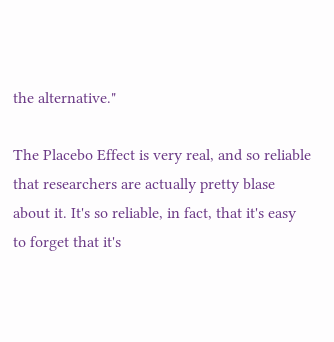the alternative."

The Placebo Effect is very real, and so reliable that researchers are actually pretty blase about it. It's so reliable, in fact, that it's easy to forget that it's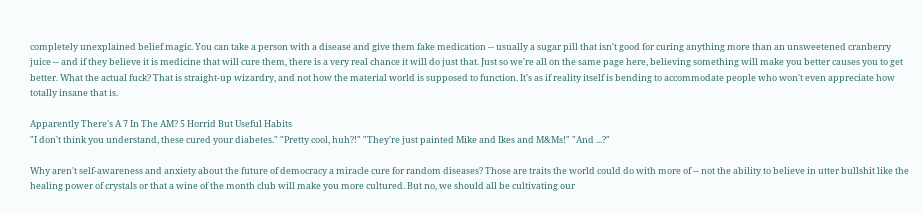completely unexplained belief magic. You can take a person with a disease and give them fake medication -- usually a sugar pill that isn't good for curing anything more than an unsweetened cranberry juice -- and if they believe it is medicine that will cure them, there is a very real chance it will do just that. Just so we're all on the same page here, believing something will make you better causes you to get better. What the actual fuck? That is straight-up wizardry, and not how the material world is supposed to function. It's as if reality itself is bending to accommodate people who won't even appreciate how totally insane that is.

Apparently There's A 7 In The AM? 5 Horrid But Useful Habits
"I don't think you understand, these cured your diabetes." "Pretty cool, huh?!" "They're just painted Mike and Ikes and M&Ms!" "And ...?"

Why aren't self-awareness and anxiety about the future of democracy a miracle cure for random diseases? Those are traits the world could do with more of -- not the ability to believe in utter bullshit like the healing power of crystals or that a wine of the month club will make you more cultured. But no, we should all be cultivating our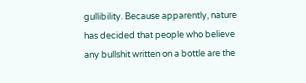gullibility. Because apparently, nature has decided that people who believe any bullshit written on a bottle are the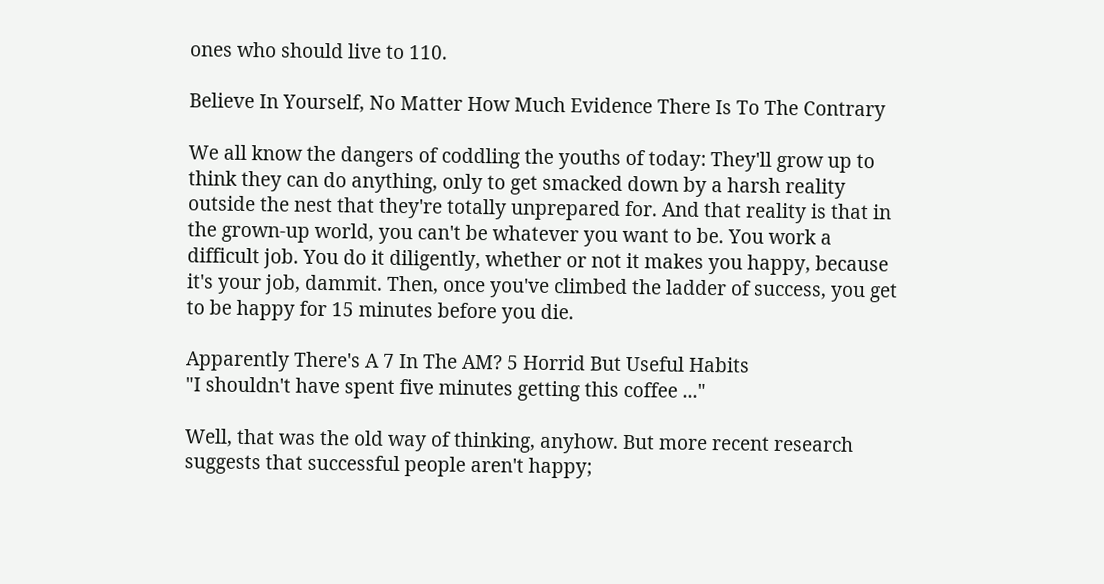ones who should live to 110.

Believe In Yourself, No Matter How Much Evidence There Is To The Contrary

We all know the dangers of coddling the youths of today: They'll grow up to think they can do anything, only to get smacked down by a harsh reality outside the nest that they're totally unprepared for. And that reality is that in the grown-up world, you can't be whatever you want to be. You work a difficult job. You do it diligently, whether or not it makes you happy, because it's your job, dammit. Then, once you've climbed the ladder of success, you get to be happy for 15 minutes before you die.

Apparently There's A 7 In The AM? 5 Horrid But Useful Habits
"I shouldn't have spent five minutes getting this coffee ..."

Well, that was the old way of thinking, anyhow. But more recent research suggests that successful people aren't happy;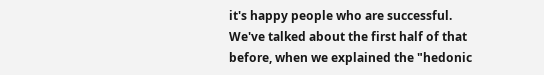it's happy people who are successful. We've talked about the first half of that before, when we explained the "hedonic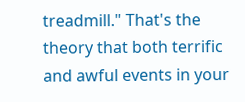treadmill." That's the theory that both terrific and awful events in your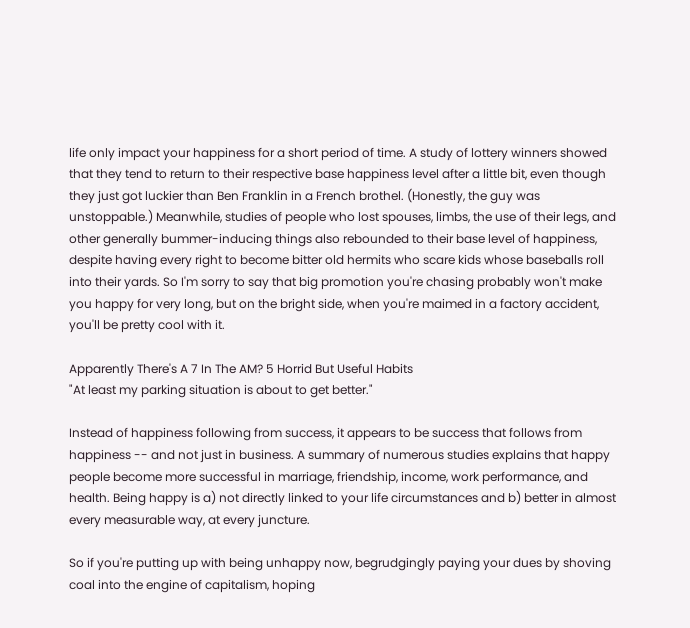life only impact your happiness for a short period of time. A study of lottery winners showed that they tend to return to their respective base happiness level after a little bit, even though they just got luckier than Ben Franklin in a French brothel. (Honestly, the guy was unstoppable.) Meanwhile, studies of people who lost spouses, limbs, the use of their legs, and other generally bummer-inducing things also rebounded to their base level of happiness, despite having every right to become bitter old hermits who scare kids whose baseballs roll into their yards. So I'm sorry to say that big promotion you're chasing probably won't make you happy for very long, but on the bright side, when you're maimed in a factory accident, you'll be pretty cool with it.

Apparently There's A 7 In The AM? 5 Horrid But Useful Habits
"At least my parking situation is about to get better."

Instead of happiness following from success, it appears to be success that follows from happiness -- and not just in business. A summary of numerous studies explains that happy people become more successful in marriage, friendship, income, work performance, and health. Being happy is a) not directly linked to your life circumstances and b) better in almost every measurable way, at every juncture.

So if you're putting up with being unhappy now, begrudgingly paying your dues by shoving coal into the engine of capitalism, hoping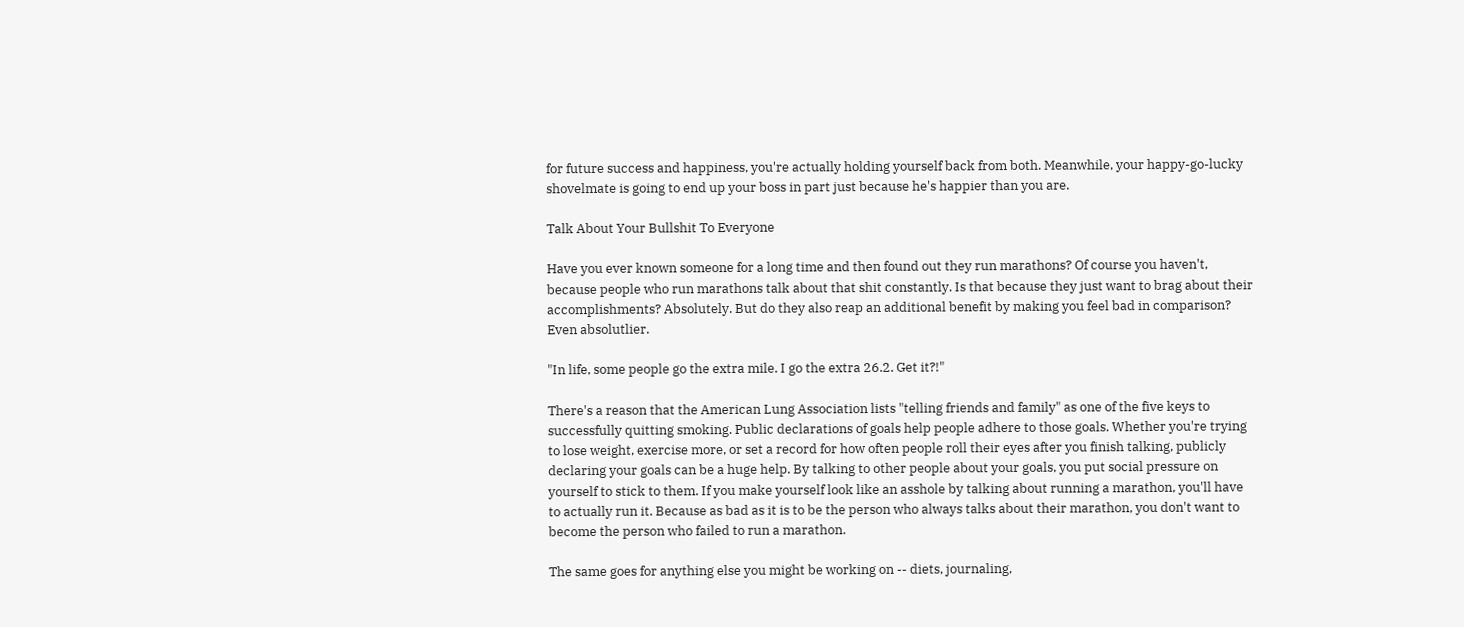for future success and happiness, you're actually holding yourself back from both. Meanwhile, your happy-go-lucky shovelmate is going to end up your boss in part just because he's happier than you are.

Talk About Your Bullshit To Everyone

Have you ever known someone for a long time and then found out they run marathons? Of course you haven't, because people who run marathons talk about that shit constantly. Is that because they just want to brag about their accomplishments? Absolutely. But do they also reap an additional benefit by making you feel bad in comparison? Even absolutlier.

"In life, some people go the extra mile. I go the extra 26.2. Get it?!"

There's a reason that the American Lung Association lists "telling friends and family" as one of the five keys to successfully quitting smoking. Public declarations of goals help people adhere to those goals. Whether you're trying to lose weight, exercise more, or set a record for how often people roll their eyes after you finish talking, publicly declaring your goals can be a huge help. By talking to other people about your goals, you put social pressure on yourself to stick to them. If you make yourself look like an asshole by talking about running a marathon, you'll have to actually run it. Because as bad as it is to be the person who always talks about their marathon, you don't want to become the person who failed to run a marathon.

The same goes for anything else you might be working on -- diets, journaling,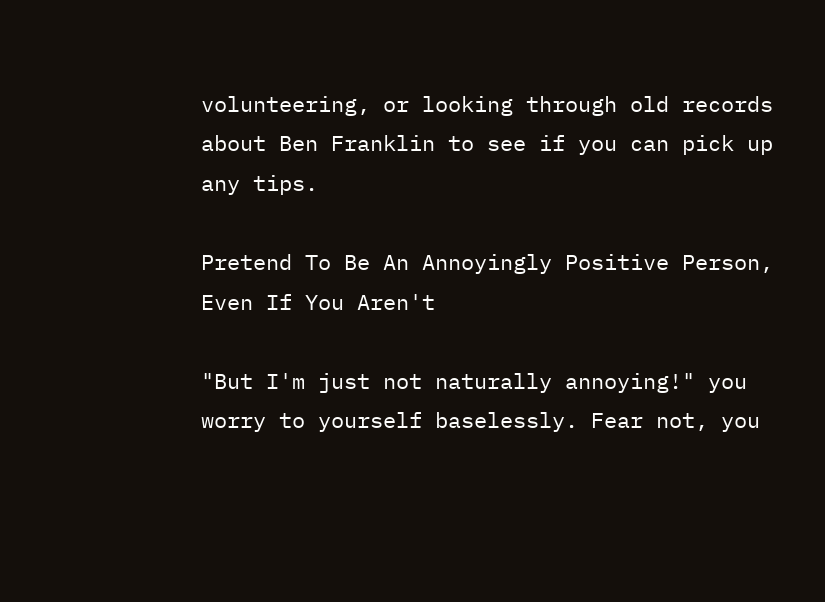volunteering, or looking through old records about Ben Franklin to see if you can pick up any tips.

Pretend To Be An Annoyingly Positive Person, Even If You Aren't

"But I'm just not naturally annoying!" you worry to yourself baselessly. Fear not, you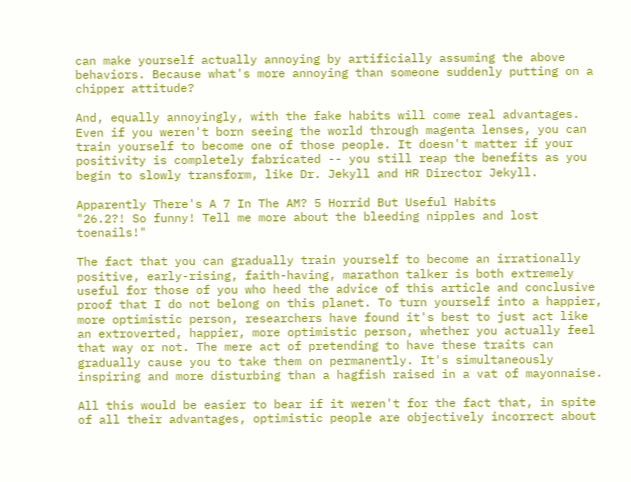can make yourself actually annoying by artificially assuming the above behaviors. Because what's more annoying than someone suddenly putting on a chipper attitude?

And, equally annoyingly, with the fake habits will come real advantages. Even if you weren't born seeing the world through magenta lenses, you can train yourself to become one of those people. It doesn't matter if your positivity is completely fabricated -- you still reap the benefits as you begin to slowly transform, like Dr. Jekyll and HR Director Jekyll.

Apparently There's A 7 In The AM? 5 Horrid But Useful Habits
"26.2?! So funny! Tell me more about the bleeding nipples and lost toenails!"

The fact that you can gradually train yourself to become an irrationally positive, early-rising, faith-having, marathon talker is both extremely useful for those of you who heed the advice of this article and conclusive proof that I do not belong on this planet. To turn yourself into a happier, more optimistic person, researchers have found it's best to just act like an extroverted, happier, more optimistic person, whether you actually feel that way or not. The mere act of pretending to have these traits can gradually cause you to take them on permanently. It's simultaneously inspiring and more disturbing than a hagfish raised in a vat of mayonnaise.

All this would be easier to bear if it weren't for the fact that, in spite of all their advantages, optimistic people are objectively incorrect about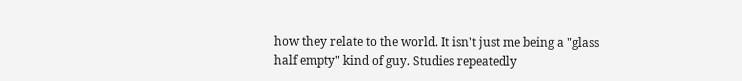how they relate to the world. It isn't just me being a "glass half empty" kind of guy. Studies repeatedly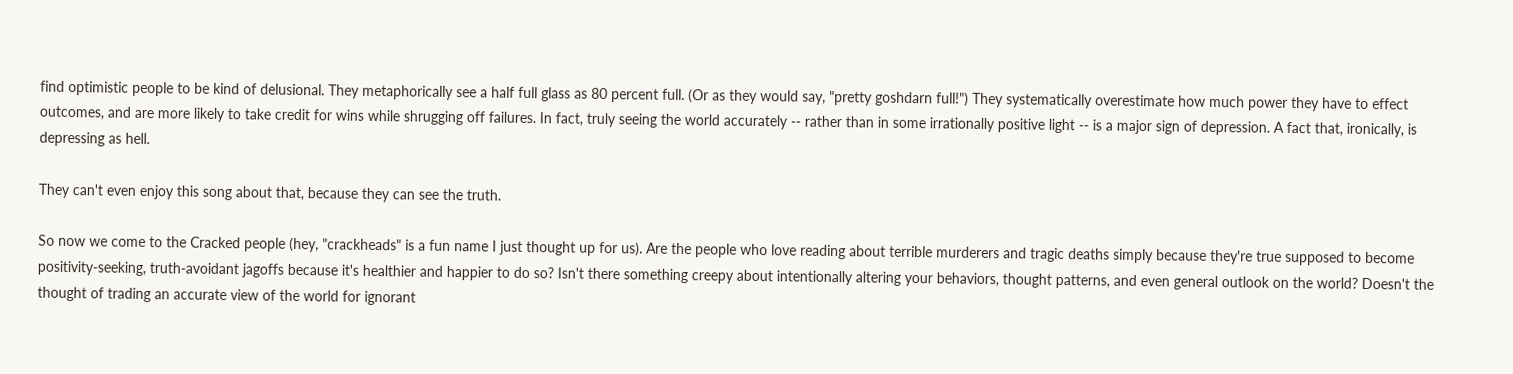find optimistic people to be kind of delusional. They metaphorically see a half full glass as 80 percent full. (Or as they would say, "pretty goshdarn full!") They systematically overestimate how much power they have to effect outcomes, and are more likely to take credit for wins while shrugging off failures. In fact, truly seeing the world accurately -- rather than in some irrationally positive light -- is a major sign of depression. A fact that, ironically, is depressing as hell.

They can't even enjoy this song about that, because they can see the truth.

So now we come to the Cracked people (hey, "crackheads" is a fun name I just thought up for us). Are the people who love reading about terrible murderers and tragic deaths simply because they're true supposed to become positivity-seeking, truth-avoidant jagoffs because it's healthier and happier to do so? Isn't there something creepy about intentionally altering your behaviors, thought patterns, and even general outlook on the world? Doesn't the thought of trading an accurate view of the world for ignorant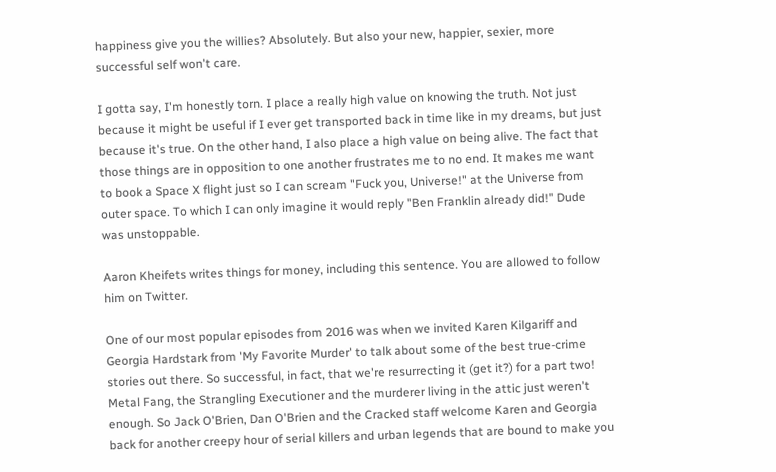happiness give you the willies? Absolutely. But also your new, happier, sexier, more successful self won't care.

I gotta say, I'm honestly torn. I place a really high value on knowing the truth. Not just because it might be useful if I ever get transported back in time like in my dreams, but just because it's true. On the other hand, I also place a high value on being alive. The fact that those things are in opposition to one another frustrates me to no end. It makes me want to book a Space X flight just so I can scream "Fuck you, Universe!" at the Universe from outer space. To which I can only imagine it would reply "Ben Franklin already did!" Dude was unstoppable.

Aaron Kheifets writes things for money, including this sentence. You are allowed to follow him on Twitter.

One of our most popular episodes from 2016 was when we invited Karen Kilgariff and Georgia Hardstark from 'My Favorite Murder' to talk about some of the best true-crime stories out there. So successful, in fact, that we're resurrecting it (get it?) for a part two! Metal Fang, the Strangling Executioner and the murderer living in the attic just weren't enough. So Jack O'Brien, Dan O'Brien and the Cracked staff welcome Karen and Georgia back for another creepy hour of serial killers and urban legends that are bound to make you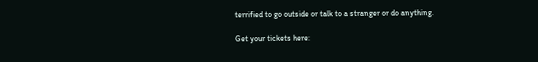terrified to go outside or talk to a stranger or do anything.

Get your tickets here: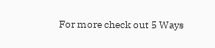For more check out 5 Ways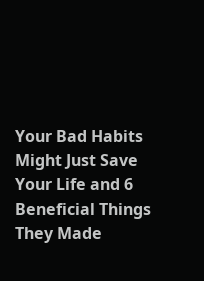Your Bad Habits Might Just Save Your Life and 6 Beneficial Things They Made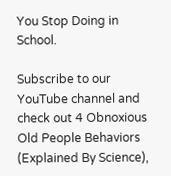You Stop Doing in School.

Subscribe to our YouTube channel and check out 4 Obnoxious Old People Behaviors (Explained By Science),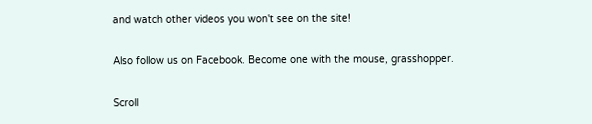and watch other videos you won't see on the site!

Also follow us on Facebook. Become one with the mouse, grasshopper.

Scroll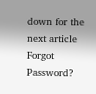down for the next article
Forgot Password?